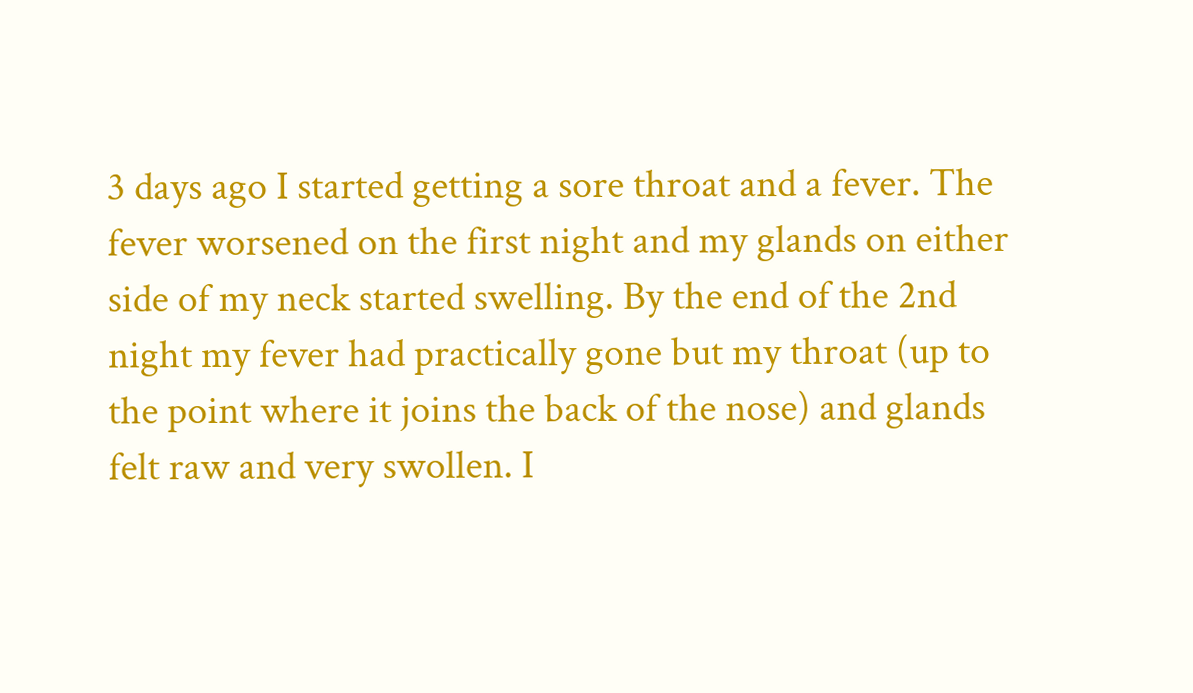3 days ago I started getting a sore throat and a fever. The fever worsened on the first night and my glands on either side of my neck started swelling. By the end of the 2nd night my fever had practically gone but my throat (up to the point where it joins the back of the nose) and glands felt raw and very swollen. I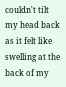couldn't tilt my head back as it felt like swelling at the back of my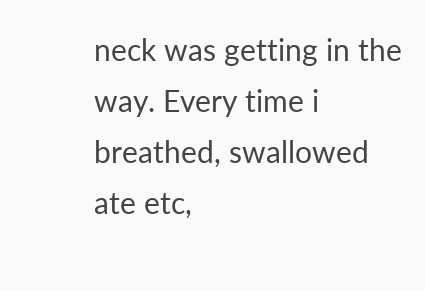neck was getting in the way. Every time i breathed, swallowed ate etc,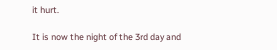it hurt.

It is now the night of the 3rd day and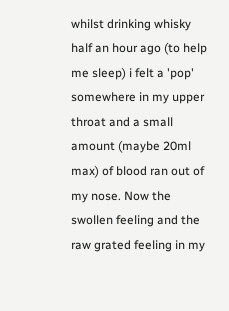whilst drinking whisky half an hour ago (to help me sleep) i felt a 'pop' somewhere in my upper throat and a small amount (maybe 20ml max) of blood ran out of my nose. Now the swollen feeling and the raw grated feeling in my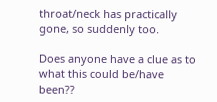throat/neck has practically gone, so suddenly too.

Does anyone have a clue as to what this could be/have been??